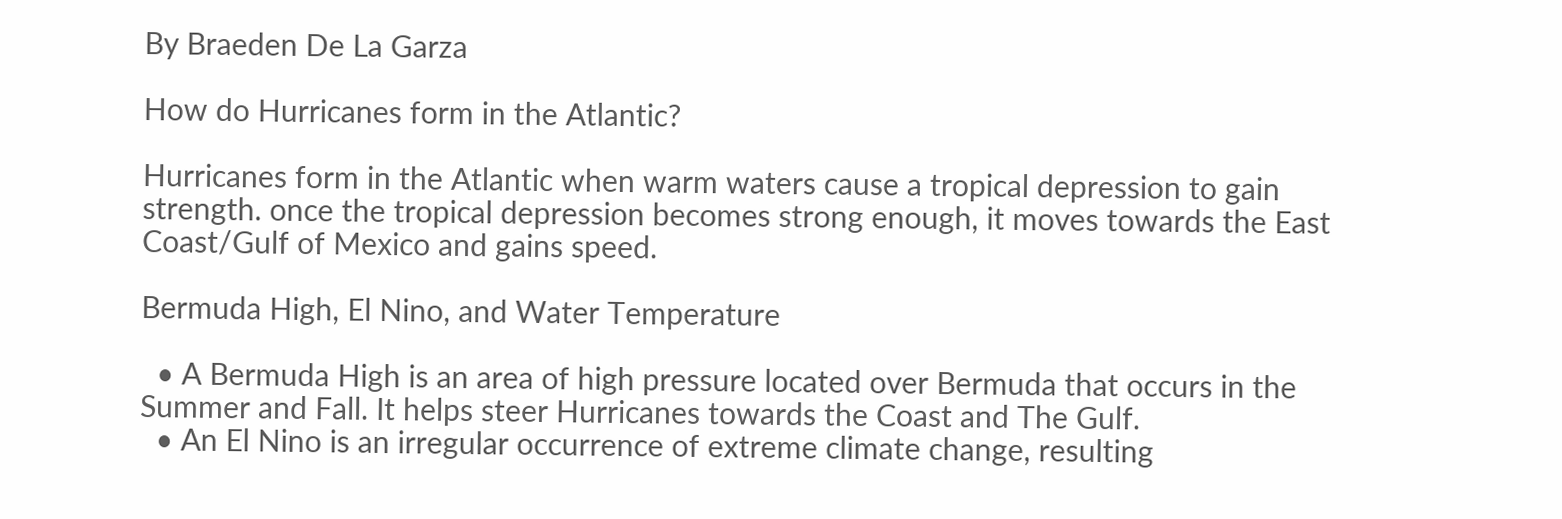By Braeden De La Garza

How do Hurricanes form in the Atlantic?

Hurricanes form in the Atlantic when warm waters cause a tropical depression to gain strength. once the tropical depression becomes strong enough, it moves towards the East Coast/Gulf of Mexico and gains speed.

Bermuda High, El Nino, and Water Temperature

  • A Bermuda High is an area of high pressure located over Bermuda that occurs in the Summer and Fall. It helps steer Hurricanes towards the Coast and The Gulf.
  • An El Nino is an irregular occurrence of extreme climate change, resulting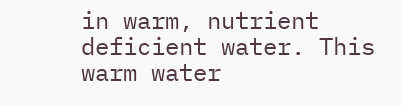in warm, nutrient deficient water. This warm water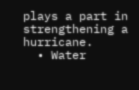plays a part in strengthening a hurricane.
  • Water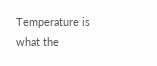Temperature is what the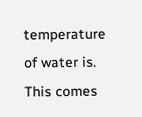temperature of water is. This comes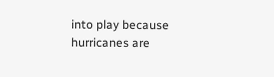into play because hurricanes are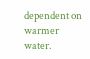dependent on warmer water.